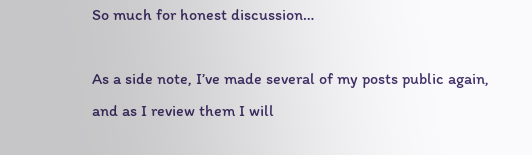So much for honest discussion…

As a side note, I’ve made several of my posts public again, and as I review them I will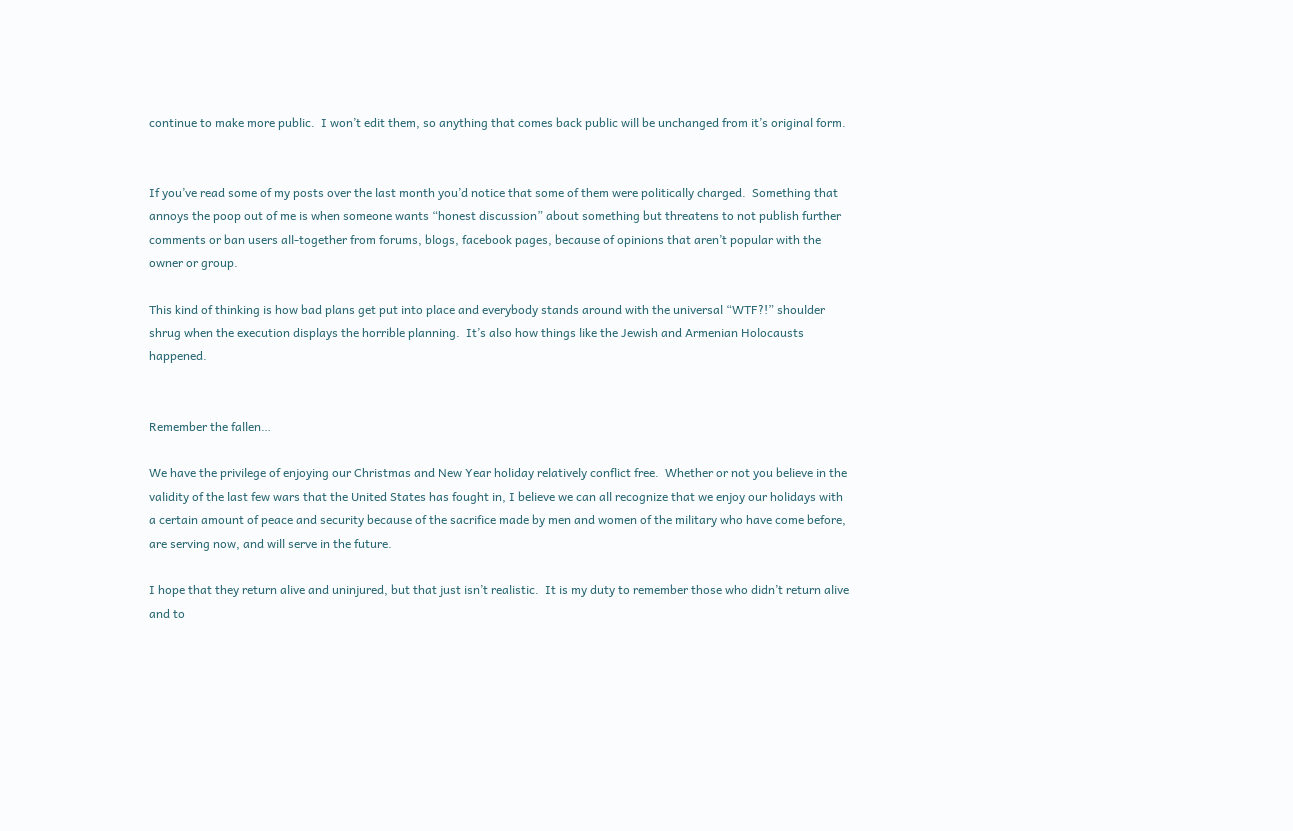continue to make more public.  I won’t edit them, so anything that comes back public will be unchanged from it’s original form.


If you’ve read some of my posts over the last month you’d notice that some of them were politically charged.  Something that annoys the poop out of me is when someone wants “honest discussion” about something but threatens to not publish further comments or ban users all-together from forums, blogs, facebook pages, because of opinions that aren’t popular with the owner or group.

This kind of thinking is how bad plans get put into place and everybody stands around with the universal “WTF?!” shoulder shrug when the execution displays the horrible planning.  It’s also how things like the Jewish and Armenian Holocausts happened.


Remember the fallen…

We have the privilege of enjoying our Christmas and New Year holiday relatively conflict free.  Whether or not you believe in the validity of the last few wars that the United States has fought in, I believe we can all recognize that we enjoy our holidays with a certain amount of peace and security because of the sacrifice made by men and women of the military who have come before, are serving now, and will serve in the future.

I hope that they return alive and uninjured, but that just isn’t realistic.  It is my duty to remember those who didn’t return alive and to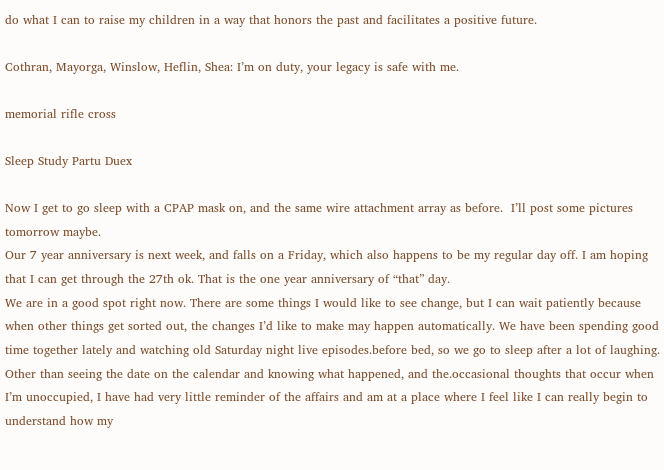do what I can to raise my children in a way that honors the past and facilitates a positive future.

Cothran, Mayorga, Winslow, Heflin, Shea: I’m on duty, your legacy is safe with me.

memorial rifle cross

Sleep Study Partu Duex

Now I get to go sleep with a CPAP mask on, and the same wire attachment array as before.  I’ll post some pictures tomorrow maybe.
Our 7 year anniversary is next week, and falls on a Friday, which also happens to be my regular day off. I am hoping that I can get through the 27th ok. That is the one year anniversary of “that” day.
We are in a good spot right now. There are some things I would like to see change, but I can wait patiently because when other things get sorted out, the changes I’d like to make may happen automatically. We have been spending good time together lately and watching old Saturday night live episodes.before bed, so we go to sleep after a lot of laughing. Other than seeing the date on the calendar and knowing what happened, and the.occasional thoughts that occur when I’m unoccupied, I have had very little reminder of the affairs and am at a place where I feel like I can really begin to understand how my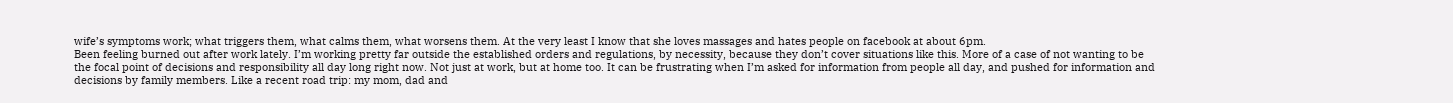wife’s symptoms work; what triggers them, what calms them, what worsens them. At the very least I know that she loves massages and hates people on facebook at about 6pm.
Been feeling burned out after work lately. I’m working pretty far outside the established orders and regulations, by necessity, because they don’t cover situations like this. More of a case of not wanting to be the focal point of decisions and responsibility all day long right now. Not just at work, but at home too. It can be frustrating when I’m asked for information from people all day, and pushed for information and decisions by family members. Like a recent road trip: my mom, dad and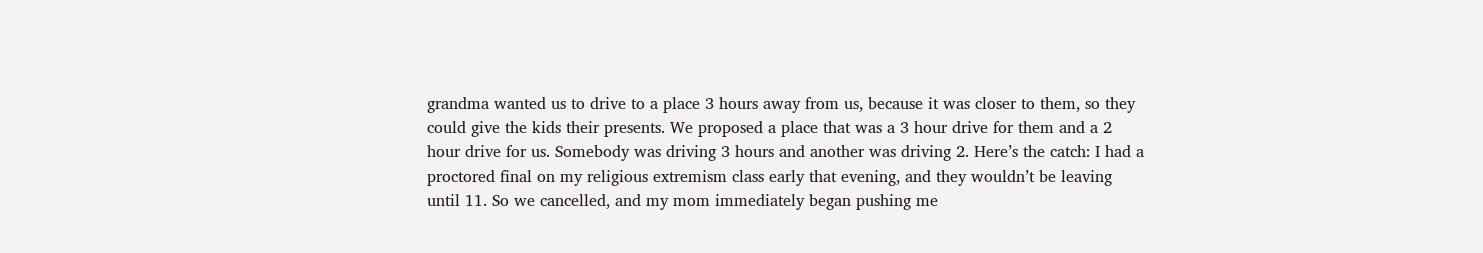grandma wanted us to drive to a place 3 hours away from us, because it was closer to them, so they could give the kids their presents. We proposed a place that was a 3 hour drive for them and a 2 hour drive for us. Somebody was driving 3 hours and another was driving 2. Here’s the catch: I had a proctored final on my religious extremism class early that evening, and they wouldn’t be leaving until 11. So we cancelled, and my mom immediately began pushing me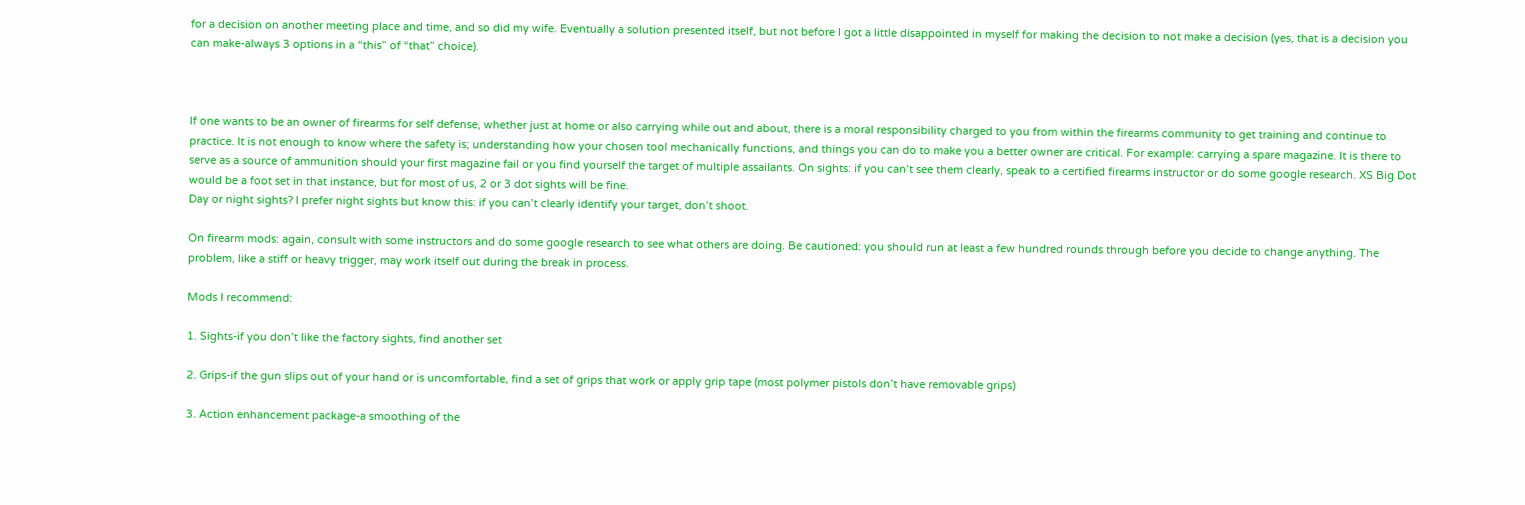for a decision on another meeting place and time, and so did my wife. Eventually a solution presented itself, but not before I got a little disappointed in myself for making the decision to not make a decision (yes, that is a decision you can make-always 3 options in a “this” of “that” choice).



If one wants to be an owner of firearms for self defense, whether just at home or also carrying while out and about, there is a moral responsibility charged to you from within the firearms community to get training and continue to practice. It is not enough to know where the safety is; understanding how your chosen tool mechanically functions, and things you can do to make you a better owner are critical. For example: carrying a spare magazine. It is there to serve as a source of ammunition should your first magazine fail or you find yourself the target of multiple assailants. On sights: if you can’t see them clearly, speak to a certified firearms instructor or do some google research. XS Big Dot would be a foot set in that instance, but for most of us, 2 or 3 dot sights will be fine.
Day or night sights? I prefer night sights but know this: if you can’t clearly identify your target, don’t shoot.

On firearm mods: again, consult with some instructors and do some google research to see what others are doing. Be cautioned: you should run at least a few hundred rounds through before you decide to change anything. The problem, like a stiff or heavy trigger, may work itself out during the break in process.

Mods I recommend:

1. Sights-if you don’t like the factory sights, find another set

2. Grips-if the gun slips out of your hand or is uncomfortable, find a set of grips that work or apply grip tape (most polymer pistols don’t have removable grips)

3. Action enhancement package-a smoothing of the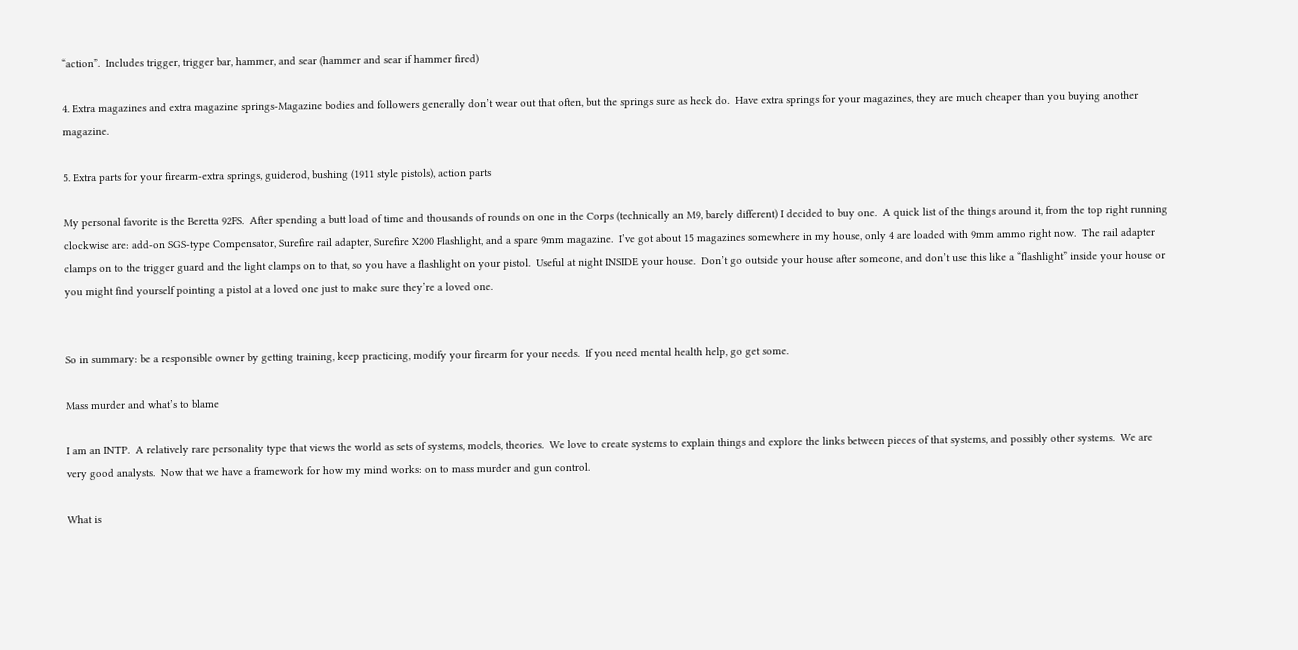“action”.  Includes trigger, trigger bar, hammer, and sear (hammer and sear if hammer fired)

4. Extra magazines and extra magazine springs-Magazine bodies and followers generally don’t wear out that often, but the springs sure as heck do.  Have extra springs for your magazines, they are much cheaper than you buying another magazine.

5. Extra parts for your firearm-extra springs, guiderod, bushing (1911 style pistols), action parts

My personal favorite is the Beretta 92FS.  After spending a butt load of time and thousands of rounds on one in the Corps (technically an M9, barely different) I decided to buy one.  A quick list of the things around it, from the top right running clockwise are: add-on SGS-type Compensator, Surefire rail adapter, Surefire X200 Flashlight, and a spare 9mm magazine.  I’ve got about 15 magazines somewhere in my house, only 4 are loaded with 9mm ammo right now.  The rail adapter clamps on to the trigger guard and the light clamps on to that, so you have a flashlight on your pistol.  Useful at night INSIDE your house.  Don’t go outside your house after someone, and don’t use this like a “flashlight” inside your house or you might find yourself pointing a pistol at a loved one just to make sure they’re a loved one.


So in summary: be a responsible owner by getting training, keep practicing, modify your firearm for your needs.  If you need mental health help, go get some.

Mass murder and what’s to blame

I am an INTP.  A relatively rare personality type that views the world as sets of systems, models, theories.  We love to create systems to explain things and explore the links between pieces of that systems, and possibly other systems.  We are very good analysts.  Now that we have a framework for how my mind works: on to mass murder and gun control.

What is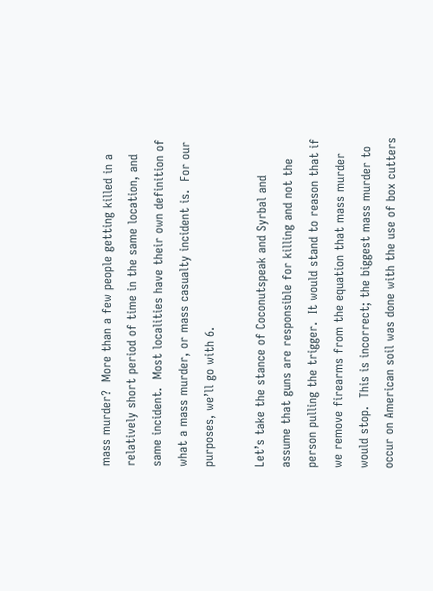mass murder?  More than a few people getting killed in a relatively short period of time in the same location, and same incident.  Most localities have their own definition of what a mass murder, or mass casualty incident is.  For our purposes, we’ll go with 6.

Let’s take the stance of Coconutspeak and Syrbal and assume that guns are responsible for killing and not the person pulling the trigger.  It would stand to reason that if we remove firearms from the equation that mass murder would stop.  This is incorrect; the biggest mass murder to occur on American soil was done with the use of box cutters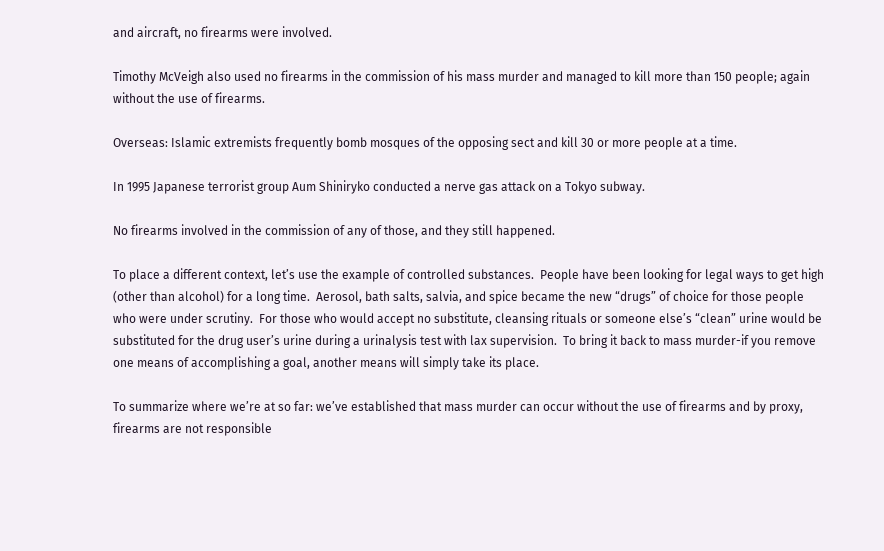and aircraft, no firearms were involved.

Timothy McVeigh also used no firearms in the commission of his mass murder and managed to kill more than 150 people; again without the use of firearms.

Overseas: Islamic extremists frequently bomb mosques of the opposing sect and kill 30 or more people at a time.

In 1995 Japanese terrorist group Aum Shiniryko conducted a nerve gas attack on a Tokyo subway.

No firearms involved in the commission of any of those, and they still happened.

To place a different context, let’s use the example of controlled substances.  People have been looking for legal ways to get high (other than alcohol) for a long time.  Aerosol, bath salts, salvia, and spice became the new “drugs” of choice for those people who were under scrutiny.  For those who would accept no substitute, cleansing rituals or someone else’s “clean” urine would be substituted for the drug user’s urine during a urinalysis test with lax supervision.  To bring it back to mass murder-if you remove one means of accomplishing a goal, another means will simply take its place.

To summarize where we’re at so far: we’ve established that mass murder can occur without the use of firearms and by proxy, firearms are not responsible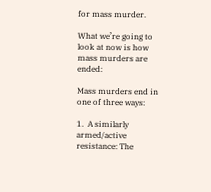for mass murder.

What we’re going to look at now is how mass murders are ended:

Mass murders end in one of three ways:

1.  A similarly armed/active resistance: The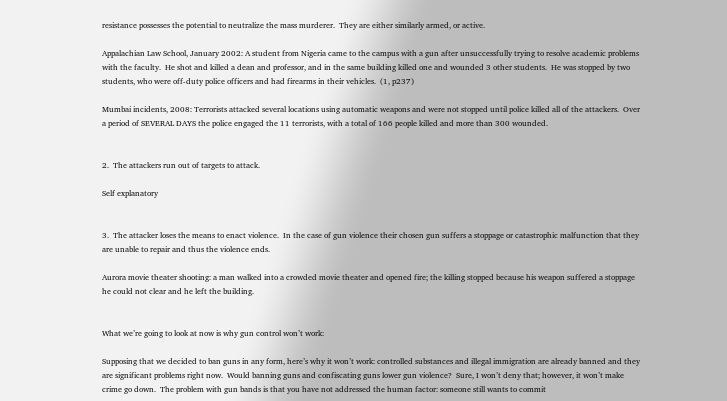resistance possesses the potential to neutralize the mass murderer.  They are either similarly armed, or active.

Appalachian Law School, January 2002: A student from Nigeria came to the campus with a gun after unsuccessfully trying to resolve academic problems with the faculty.  He shot and killed a dean and professor, and in the same building killed one and wounded 3 other students.  He was stopped by two students, who were off-duty police officers and had firearms in their vehicles.  (1, p237)

Mumbai incidents, 2008: Terrorists attacked several locations using automatic weapons and were not stopped until police killed all of the attackers.  Over a period of SEVERAL DAYS the police engaged the 11 terrorists, with a total of 166 people killed and more than 300 wounded.


2.  The attackers run out of targets to attack.

Self explanatory


3.  The attacker loses the means to enact violence.  In the case of gun violence their chosen gun suffers a stoppage or catastrophic malfunction that they are unable to repair and thus the violence ends.

Aurora movie theater shooting: a man walked into a crowded movie theater and opened fire; the killing stopped because his weapon suffered a stoppage he could not clear and he left the building.


What we’re going to look at now is why gun control won’t work:

Supposing that we decided to ban guns in any form, here’s why it won’t work: controlled substances and illegal immigration are already banned and they are significant problems right now.  Would banning guns and confiscating guns lower gun violence?  Sure, I won’t deny that; however, it won’t make crime go down.  The problem with gun bands is that you have not addressed the human factor: someone still wants to commit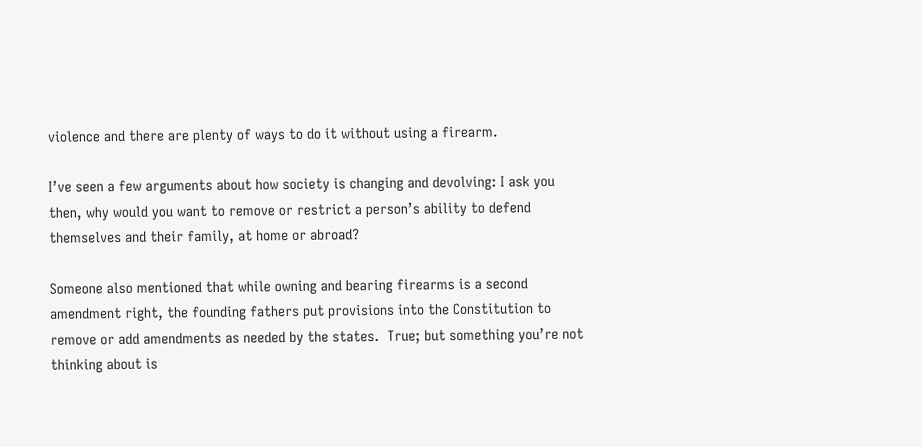violence and there are plenty of ways to do it without using a firearm.

I’ve seen a few arguments about how society is changing and devolving: I ask you then, why would you want to remove or restrict a person’s ability to defend themselves and their family, at home or abroad?

Someone also mentioned that while owning and bearing firearms is a second amendment right, the founding fathers put provisions into the Constitution to remove or add amendments as needed by the states.  True; but something you’re not thinking about is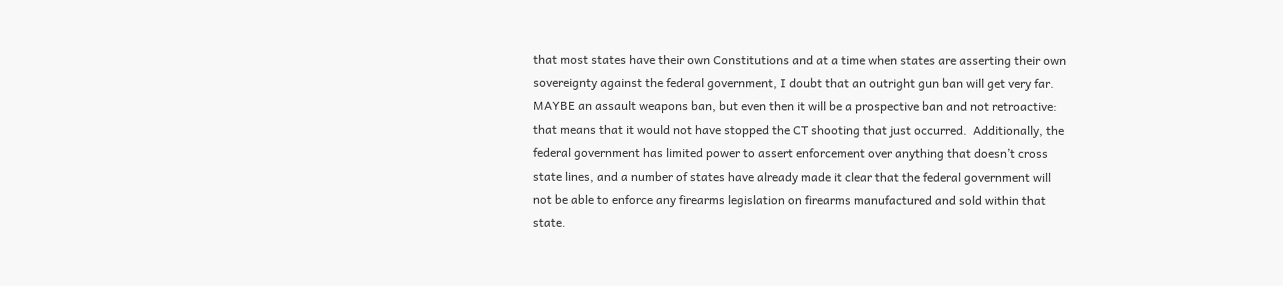that most states have their own Constitutions and at a time when states are asserting their own sovereignty against the federal government, I doubt that an outright gun ban will get very far.  MAYBE an assault weapons ban, but even then it will be a prospective ban and not retroactive: that means that it would not have stopped the CT shooting that just occurred.  Additionally, the federal government has limited power to assert enforcement over anything that doesn’t cross state lines, and a number of states have already made it clear that the federal government will not be able to enforce any firearms legislation on firearms manufactured and sold within that state.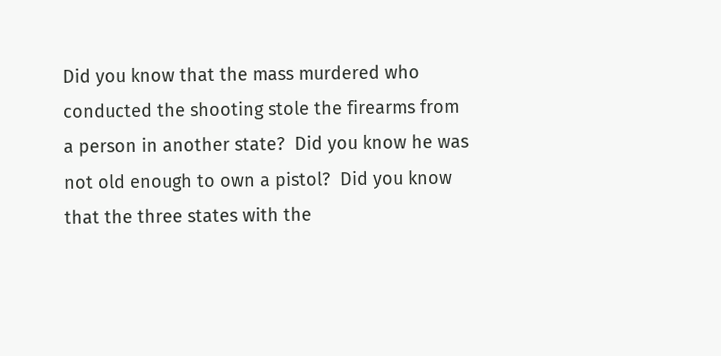Did you know that the mass murdered who conducted the shooting stole the firearms from a person in another state?  Did you know he was not old enough to own a pistol?  Did you know that the three states with the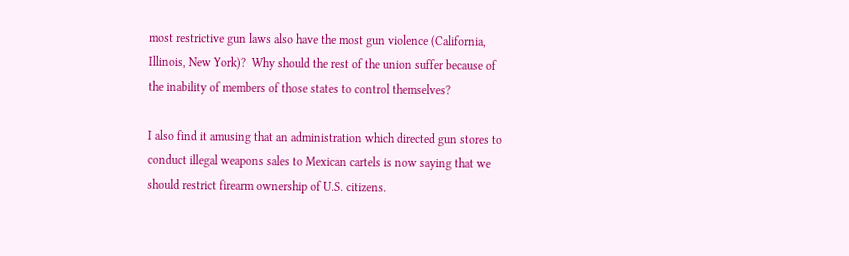most restrictive gun laws also have the most gun violence (California, Illinois, New York)?  Why should the rest of the union suffer because of the inability of members of those states to control themselves?

I also find it amusing that an administration which directed gun stores to conduct illegal weapons sales to Mexican cartels is now saying that we should restrict firearm ownership of U.S. citizens.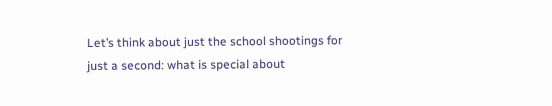Let’s think about just the school shootings for just a second: what is special about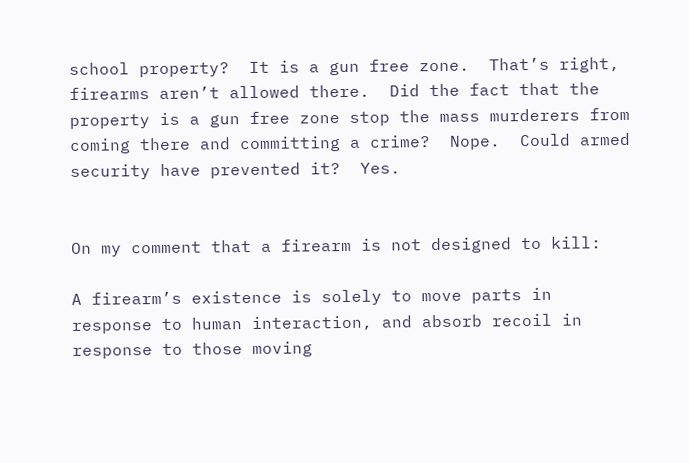school property?  It is a gun free zone.  That’s right, firearms aren’t allowed there.  Did the fact that the property is a gun free zone stop the mass murderers from coming there and committing a crime?  Nope.  Could armed security have prevented it?  Yes.


On my comment that a firearm is not designed to kill:

A firearm’s existence is solely to move parts in response to human interaction, and absorb recoil in response to those moving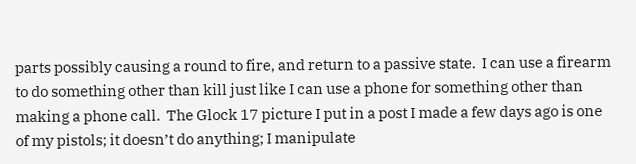parts possibly causing a round to fire, and return to a passive state.  I can use a firearm to do something other than kill just like I can use a phone for something other than making a phone call.  The Glock 17 picture I put in a post I made a few days ago is one of my pistols; it doesn’t do anything; I manipulate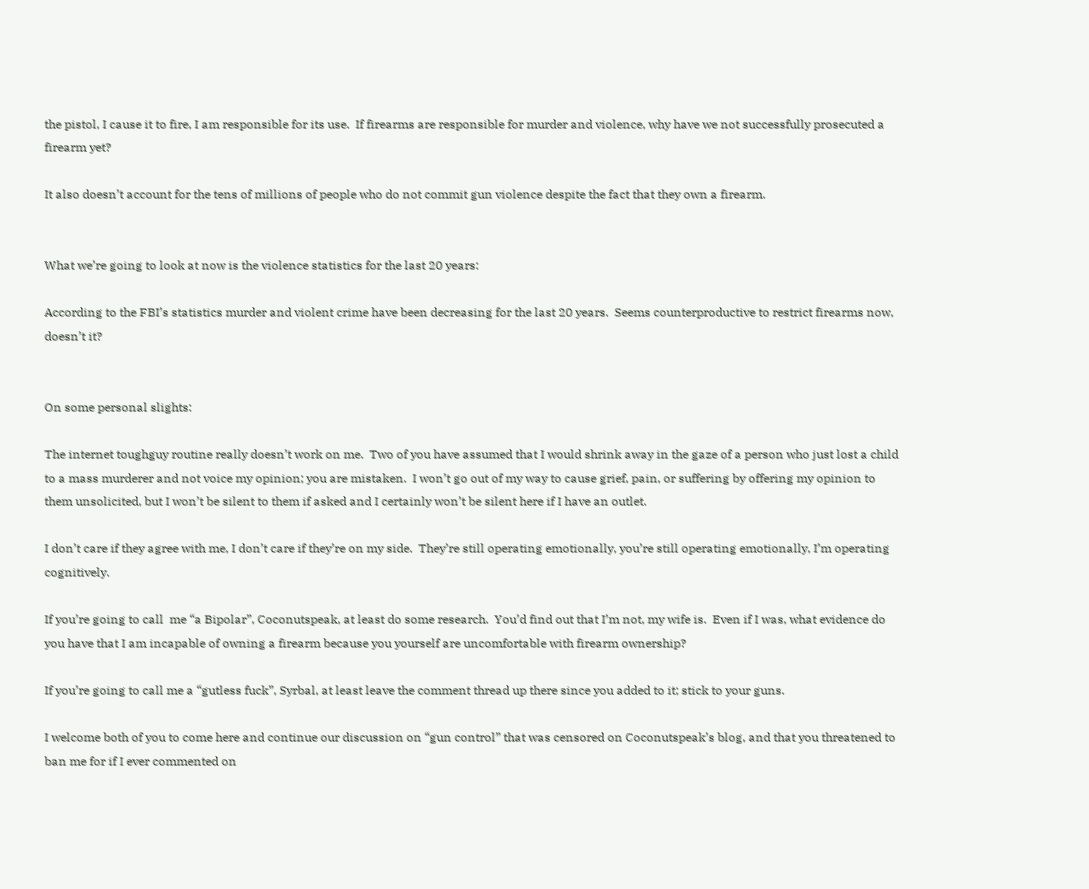the pistol, I cause it to fire, I am responsible for its use.  If firearms are responsible for murder and violence, why have we not successfully prosecuted a firearm yet?

It also doesn’t account for the tens of millions of people who do not commit gun violence despite the fact that they own a firearm.


What we’re going to look at now is the violence statistics for the last 20 years:

According to the FBI’s statistics murder and violent crime have been decreasing for the last 20 years.  Seems counterproductive to restrict firearms now, doesn’t it?


On some personal slights:

The internet toughguy routine really doesn’t work on me.  Two of you have assumed that I would shrink away in the gaze of a person who just lost a child to a mass murderer and not voice my opinion; you are mistaken.  I won’t go out of my way to cause grief, pain, or suffering by offering my opinion to them unsolicited, but I won’t be silent to them if asked and I certainly won’t be silent here if I have an outlet.

I don’t care if they agree with me, I don’t care if they’re on my side.  They’re still operating emotionally, you’re still operating emotionally, I’m operating cognitively.

If you’re going to call  me “a Bipolar”, Coconutspeak, at least do some research.  You’d find out that I’m not, my wife is.  Even if I was, what evidence do you have that I am incapable of owning a firearm because you yourself are uncomfortable with firearm ownership?

If you’re going to call me a “gutless fuck”, Syrbal, at least leave the comment thread up there since you added to it; stick to your guns.

I welcome both of you to come here and continue our discussion on “gun control” that was censored on Coconutspeak’s blog, and that you threatened to ban me for if I ever commented on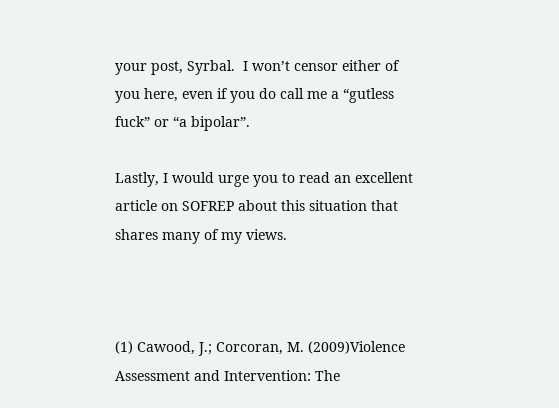your post, Syrbal.  I won’t censor either of you here, even if you do call me a “gutless fuck” or “a bipolar”.

Lastly, I would urge you to read an excellent article on SOFREP about this situation that shares many of my views.



(1) Cawood, J.; Corcoran, M. (2009)Violence Assessment and Intervention: The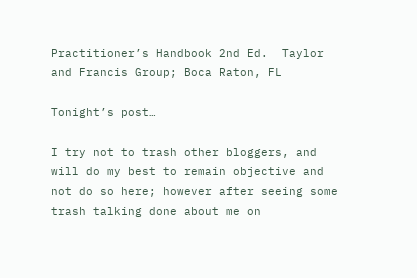Practitioner’s Handbook 2nd Ed.  Taylor and Francis Group; Boca Raton, FL

Tonight’s post…

I try not to trash other bloggers, and will do my best to remain objective and not do so here; however after seeing some trash talking done about me on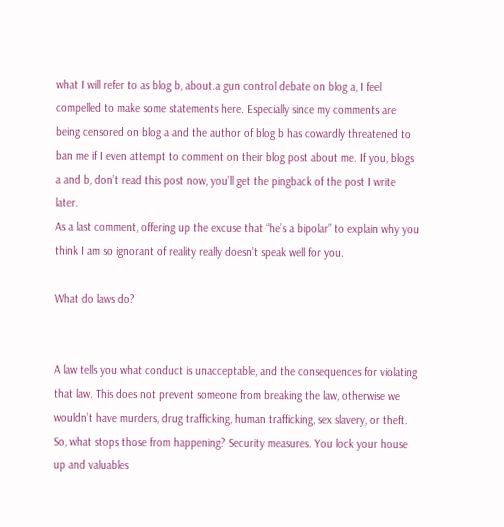what I will refer to as blog b, about.a gun control debate on blog a, I feel compelled to make some statements here. Especially since my comments are being censored on blog a and the author of blog b has cowardly threatened to ban me if I even attempt to comment on their blog post about me. If you, blogs a and b, don’t read this post now, you’ll get the pingback of the post I write later.
As a last comment, offering up the excuse that “he’s a bipolar” to explain why you think I am so ignorant of reality really doesn’t speak well for you.

What do laws do?


A law tells you what conduct is unacceptable, and the consequences for violating that law. This does not prevent someone from breaking the law, otherwise we wouldn’t have murders, drug trafficking, human trafficking, sex slavery, or theft. So, what stops those from happening? Security measures. You lock your house up and valuables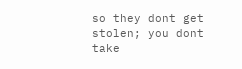so they dont get stolen; you dont take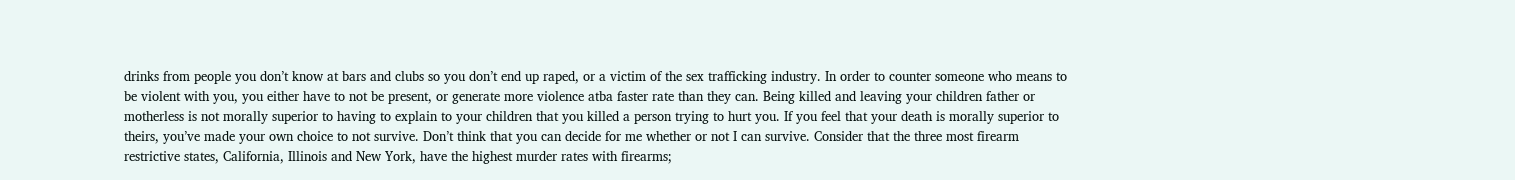drinks from people you don’t know at bars and clubs so you don’t end up raped, or a victim of the sex trafficking industry. In order to counter someone who means to be violent with you, you either have to not be present, or generate more violence atba faster rate than they can. Being killed and leaving your children father or motherless is not morally superior to having to explain to your children that you killed a person trying to hurt you. If you feel that your death is morally superior to theirs, you’ve made your own choice to not survive. Don’t think that you can decide for me whether or not I can survive. Consider that the three most firearm restrictive states, California, Illinois and New York, have the highest murder rates with firearms;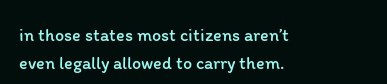in those states most citizens aren’t even legally allowed to carry them.